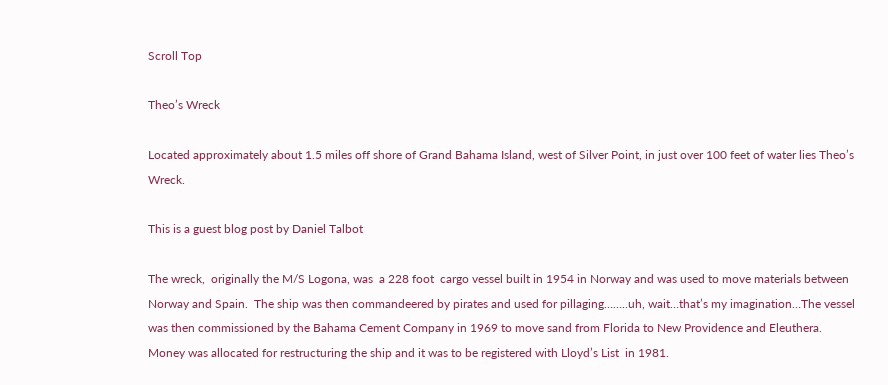Scroll Top

Theo’s Wreck

Located approximately about 1.5 miles off shore of Grand Bahama Island, west of Silver Point, in just over 100 feet of water lies Theo’s Wreck.

This is a guest blog post by Daniel Talbot

The wreck,  originally the M/S Logona, was  a 228 foot  cargo vessel built in 1954 in Norway and was used to move materials between Norway and Spain.  The ship was then commandeered by pirates and used for pillaging……..uh, wait…that’s my imagination…The vessel was then commissioned by the Bahama Cement Company in 1969 to move sand from Florida to New Providence and Eleuthera.  Money was allocated for restructuring the ship and it was to be registered with Lloyd’s List  in 1981.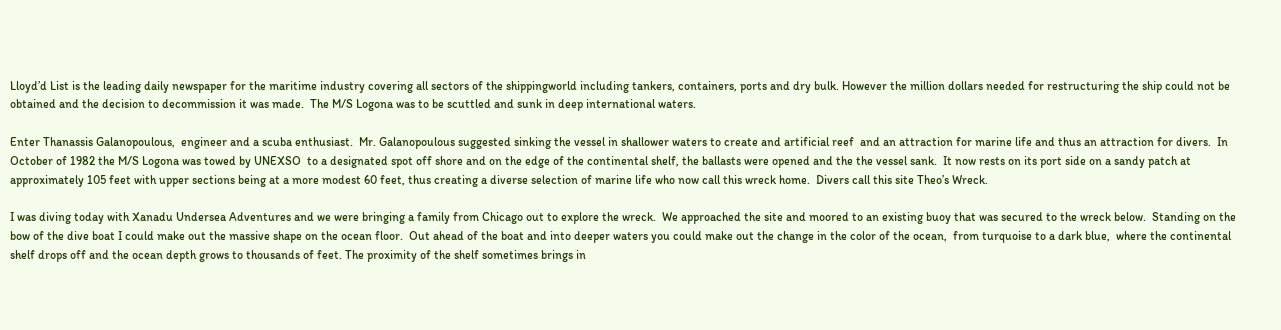Lloyd’d List is the leading daily newspaper for the maritime industry covering all sectors of the shippingworld including tankers, containers, ports and dry bulk. However the million dollars needed for restructuring the ship could not be obtained and the decision to decommission it was made.  The M/S Logona was to be scuttled and sunk in deep international waters.

Enter Thanassis Galanopoulous,  engineer and a scuba enthusiast.  Mr. Galanopoulous suggested sinking the vessel in shallower waters to create and artificial reef  and an attraction for marine life and thus an attraction for divers.  In October of 1982 the M/S Logona was towed by UNEXSO  to a designated spot off shore and on the edge of the continental shelf, the ballasts were opened and the the vessel sank.  It now rests on its port side on a sandy patch at approximately 105 feet with upper sections being at a more modest 60 feet, thus creating a diverse selection of marine life who now call this wreck home.  Divers call this site Theo’s Wreck.

I was diving today with Xanadu Undersea Adventures and we were bringing a family from Chicago out to explore the wreck.  We approached the site and moored to an existing buoy that was secured to the wreck below.  Standing on the bow of the dive boat I could make out the massive shape on the ocean floor.  Out ahead of the boat and into deeper waters you could make out the change in the color of the ocean,  from turquoise to a dark blue,  where the continental shelf drops off and the ocean depth grows to thousands of feet. The proximity of the shelf sometimes brings in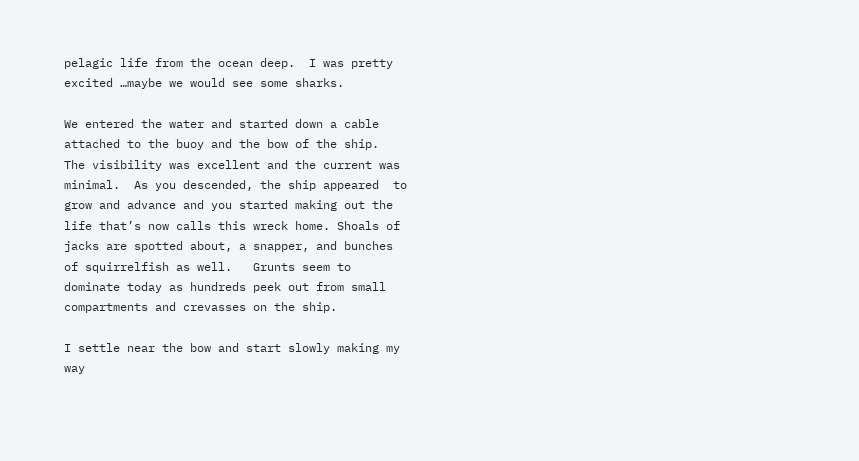pelagic life from the ocean deep.  I was pretty excited …maybe we would see some sharks.

We entered the water and started down a cable attached to the buoy and the bow of the ship.  The visibility was excellent and the current was minimal.  As you descended, the ship appeared  to grow and advance and you started making out the life that’s now calls this wreck home. Shoals of jacks are spotted about, a snapper, and bunches of squirrelfish as well.   Grunts seem to dominate today as hundreds peek out from small compartments and crevasses on the ship.

I settle near the bow and start slowly making my way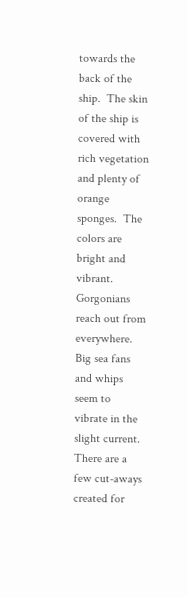towards the back of the ship.  The skin of the ship is covered with rich vegetation and plenty of orange sponges.  The colors are bright and vibrant.  Gorgonians reach out from everywhere.  Big sea fans and whips seem to vibrate in the slight current.  There are a few cut-aways created for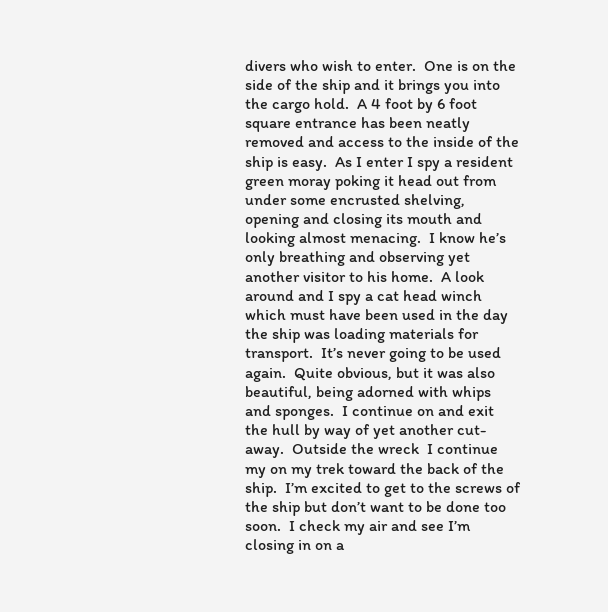divers who wish to enter.  One is on the side of the ship and it brings you into the cargo hold.  A 4 foot by 6 foot square entrance has been neatly removed and access to the inside of the ship is easy.  As I enter I spy a resident green moray poking it head out from under some encrusted shelving, opening and closing its mouth and looking almost menacing.  I know he’s only breathing and observing yet another visitor to his home.  A look around and I spy a cat head winch which must have been used in the day the ship was loading materials for transport.  It’s never going to be used again.  Quite obvious, but it was also beautiful, being adorned with whips and sponges.  I continue on and exit the hull by way of yet another cut-away.  Outside the wreck  I continue my on my trek toward the back of the ship.  I’m excited to get to the screws of the ship but don’t want to be done too soon.  I check my air and see I’m closing in on a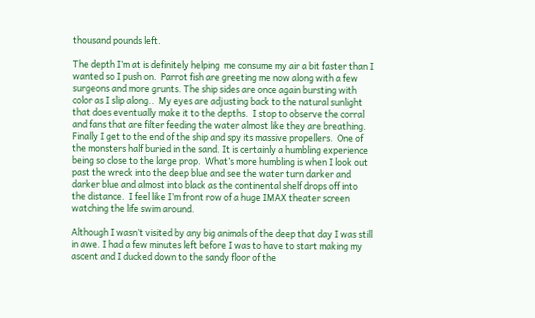thousand pounds left.

The depth I’m at is definitely helping  me consume my air a bit faster than I wanted so I push on.  Parrot fish are greeting me now along with a few surgeons and more grunts. The ship sides are once again bursting with color as I slip along..  My eyes are adjusting back to the natural sunlight that does eventually make it to the depths.  I stop to observe the corral  and fans that are filter feeding the water almost like they are breathing.  Finally I get to the end of the ship and spy its massive propellers.  One of the monsters half buried in the sand. It is certainly a humbling experience being so close to the large prop.  What’s more humbling is when I look out past the wreck into the deep blue and see the water turn darker and darker blue and almost into black as the continental shelf drops off into the distance.  I feel like I’m front row of a huge IMAX theater screen watching the life swim around.

Although I wasn’t visited by any big animals of the deep that day I was still in awe. I had a few minutes left before I was to have to start making my ascent and I ducked down to the sandy floor of the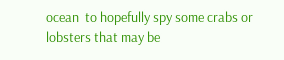ocean  to hopefully spy some crabs or lobsters that may be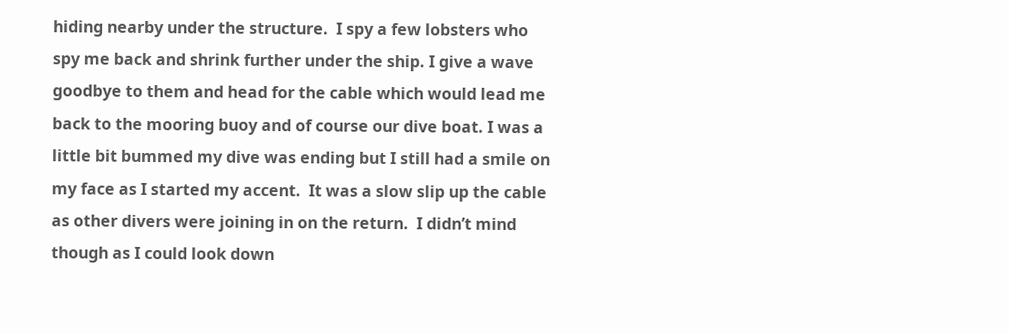hiding nearby under the structure.  I spy a few lobsters who spy me back and shrink further under the ship. I give a wave goodbye to them and head for the cable which would lead me back to the mooring buoy and of course our dive boat. I was a little bit bummed my dive was ending but I still had a smile on my face as I started my accent.  It was a slow slip up the cable as other divers were joining in on the return.  I didn’t mind though as I could look down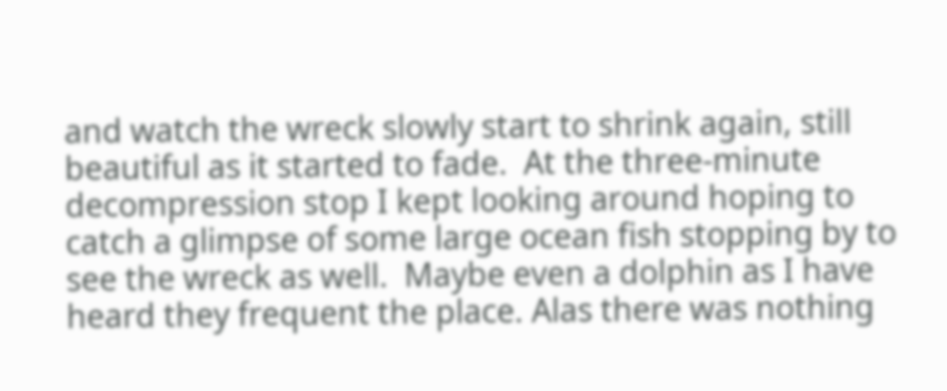and watch the wreck slowly start to shrink again, still beautiful as it started to fade.  At the three-minute decompression stop I kept looking around hoping to catch a glimpse of some large ocean fish stopping by to see the wreck as well.  Maybe even a dolphin as I have heard they frequent the place. Alas there was nothing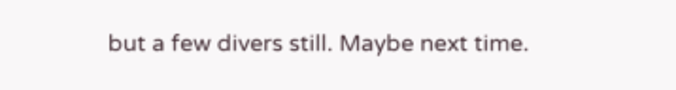but a few divers still. Maybe next time.